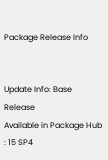Package Release Info


Update Info: Base Release
Available in Package Hub : 15 SP4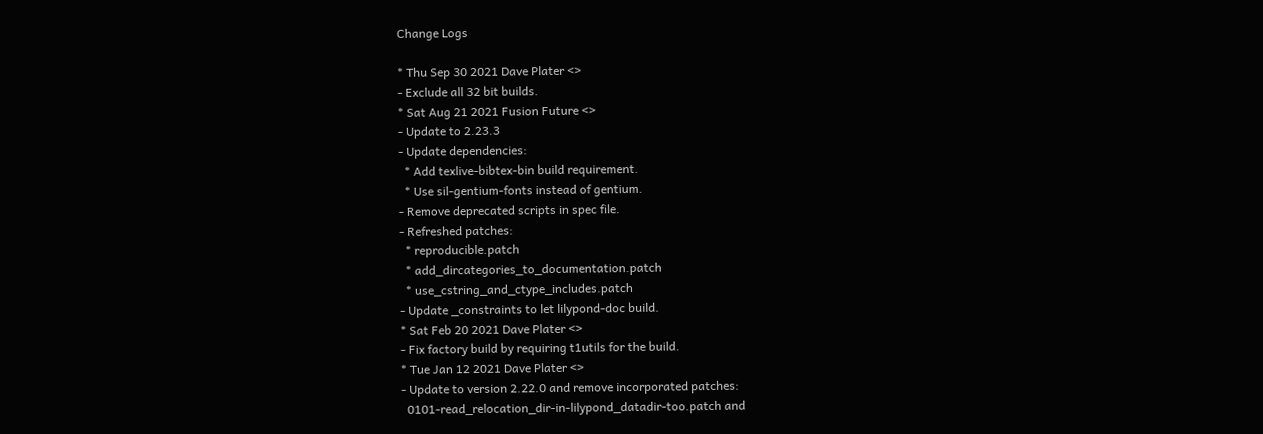Change Logs

* Thu Sep 30 2021 Dave Plater <>
- Exclude all 32 bit builds.
* Sat Aug 21 2021 Fusion Future <>
- Update to 2.23.3
- Update dependencies:
  * Add texlive-bibtex-bin build requirement.
  * Use sil-gentium-fonts instead of gentium.
- Remove deprecated scripts in spec file.
- Refreshed patches:
  * reproducible.patch
  * add_dircategories_to_documentation.patch
  * use_cstring_and_ctype_includes.patch
- Update _constraints to let lilypond-doc build.
* Sat Feb 20 2021 Dave Plater <>
- Fix factory build by requiring t1utils for the build.
* Tue Jan 12 2021 Dave Plater <>
- Update to version 2.22.0 and remove incorporated patches:
  0101-read_relocation_dir-in-lilypond_datadir-too.patch and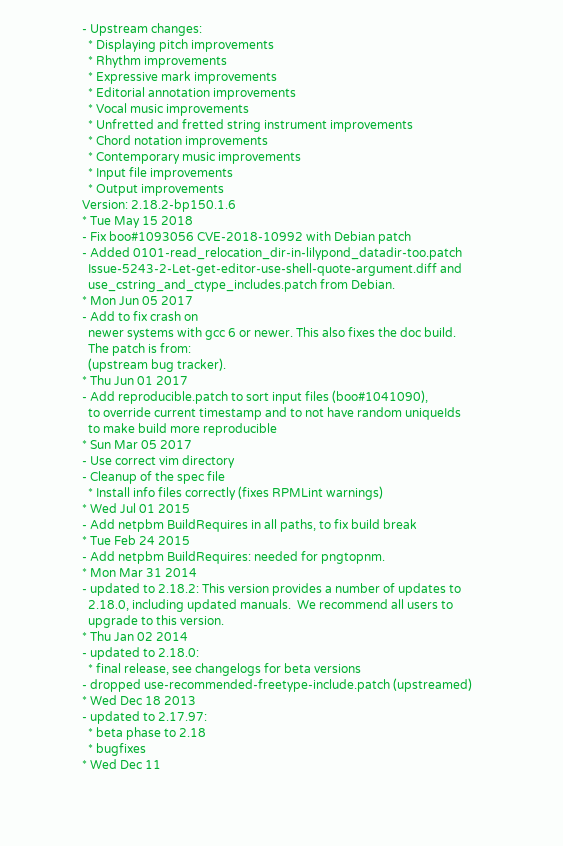- Upstream changes:
  * Displaying pitch improvements
  * Rhythm improvements
  * Expressive mark improvements
  * Editorial annotation improvements
  * Vocal music improvements
  * Unfretted and fretted string instrument improvements
  * Chord notation improvements
  * Contemporary music improvements
  * Input file improvements
  * Output improvements
Version: 2.18.2-bp150.1.6
* Tue May 15 2018
- Fix boo#1093056 CVE-2018-10992 with Debian patch
- Added 0101-read_relocation_dir-in-lilypond_datadir-too.patch
  Issue-5243-2-Let-get-editor-use-shell-quote-argument.diff and
  use_cstring_and_ctype_includes.patch from Debian.
* Mon Jun 05 2017
- Add to fix crash on
  newer systems with gcc 6 or newer. This also fixes the doc build.
  The patch is from:
  (upstream bug tracker).
* Thu Jun 01 2017
- Add reproducible.patch to sort input files (boo#1041090),
  to override current timestamp and to not have random uniqueIds
  to make build more reproducible
* Sun Mar 05 2017
- Use correct vim directory
- Cleanup of the spec file
  * Install info files correctly (fixes RPMLint warnings)
* Wed Jul 01 2015
- Add netpbm BuildRequires in all paths, to fix build break
* Tue Feb 24 2015
- Add netpbm BuildRequires: needed for pngtopnm.
* Mon Mar 31 2014
- updated to 2.18.2: This version provides a number of updates to
  2.18.0, including updated manuals.  We recommend all users to
  upgrade to this version.
* Thu Jan 02 2014
- updated to 2.18.0:
  * final release, see changelogs for beta versions
- dropped use-recommended-freetype-include.patch (upstreamed)
* Wed Dec 18 2013
- updated to 2.17.97:
  * beta phase to 2.18
  * bugfixes
* Wed Dec 11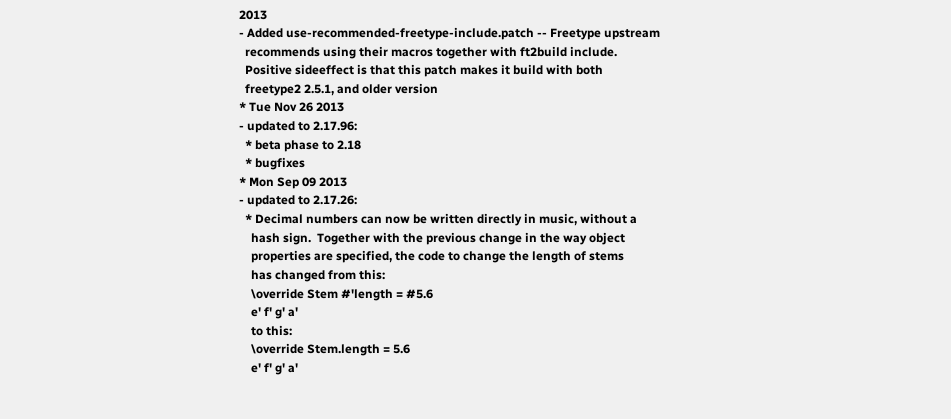2013
- Added use-recommended-freetype-include.patch -- Freetype upstream
  recommends using their macros together with ft2build include.
  Positive sideeffect is that this patch makes it build with both
  freetype2 2.5.1, and older version
* Tue Nov 26 2013
- updated to 2.17.96:
  * beta phase to 2.18
  * bugfixes
* Mon Sep 09 2013
- updated to 2.17.26:
  * Decimal numbers can now be written directly in music, without a
    hash sign.  Together with the previous change in the way object
    properties are specified, the code to change the length of stems
    has changed from this:
    \override Stem #'length = #5.6
    e' f' g' a'
    to this:
    \override Stem.length = 5.6
    e' f' g' a'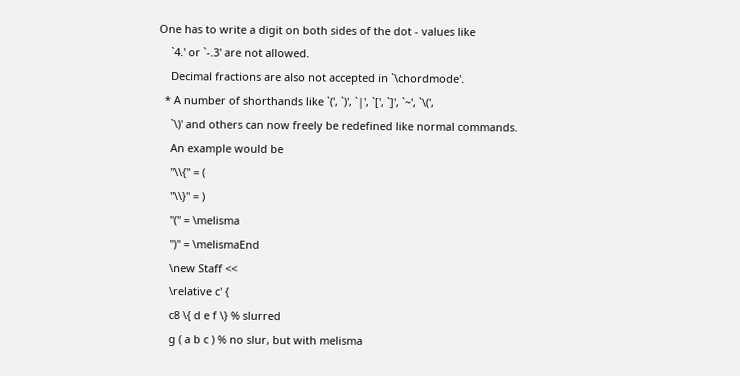One has to write a digit on both sides of the dot - values like
    `4.' or `-.3' are not allowed.
    Decimal fractions are also not accepted in `\chordmode'.
  * A number of shorthands like `(', `)', `|', `[', `]', `~', `\(',
    `\)' and others can now freely be redefined like normal commands.
    An example would be
    "\\{" = (
    "\\}" = )
    "(" = \melisma
    ")" = \melismaEnd
    \new Staff <<
    \relative c' {
    c8 \{ d e f \} % slurred
    g ( a b c ) % no slur, but with melisma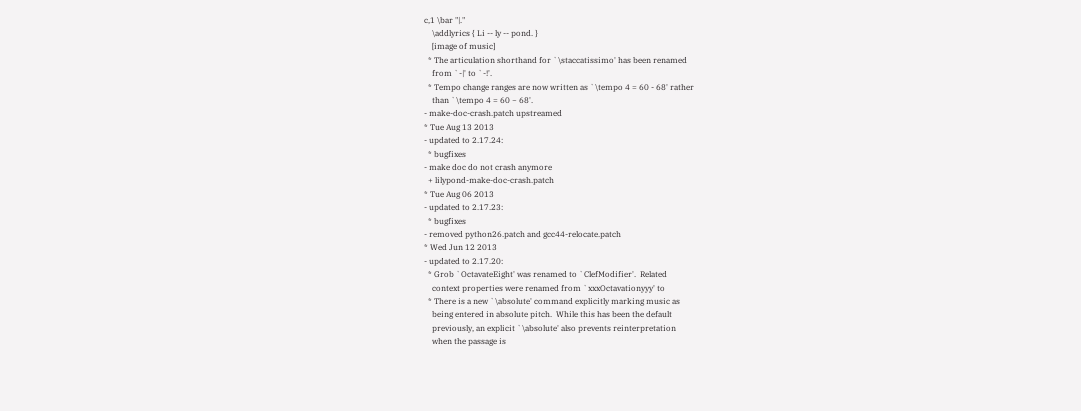c,1 \bar "|."
    \addlyrics { Li -- ly -- pond. }
    [image of music]
  * The articulation shorthand for `\staccatissimo' has been renamed
    from `-|' to `-!'.
  * Tempo change ranges are now written as `\tempo 4 = 60 - 68' rather
    than `\tempo 4 = 60 ~ 68'.
- make-doc-crash.patch upstreamed
* Tue Aug 13 2013
- updated to 2.17.24:
  * bugfixes
- make doc do not crash anymore
  + lilypond-make-doc-crash.patch
* Tue Aug 06 2013
- updated to 2.17.23:
  * bugfixes
- removed python26.patch and gcc44-relocate.patch
* Wed Jun 12 2013
- updated to 2.17.20:
  * Grob `OctavateEight' was renamed to `ClefModifier'.  Related
    context properties were renamed from `xxxOctavationyyy' to
  * There is a new `\absolute' command explicitly marking music as
    being entered in absolute pitch.  While this has been the default
    previously, an explicit `\absolute' also prevents reinterpretation
    when the passage is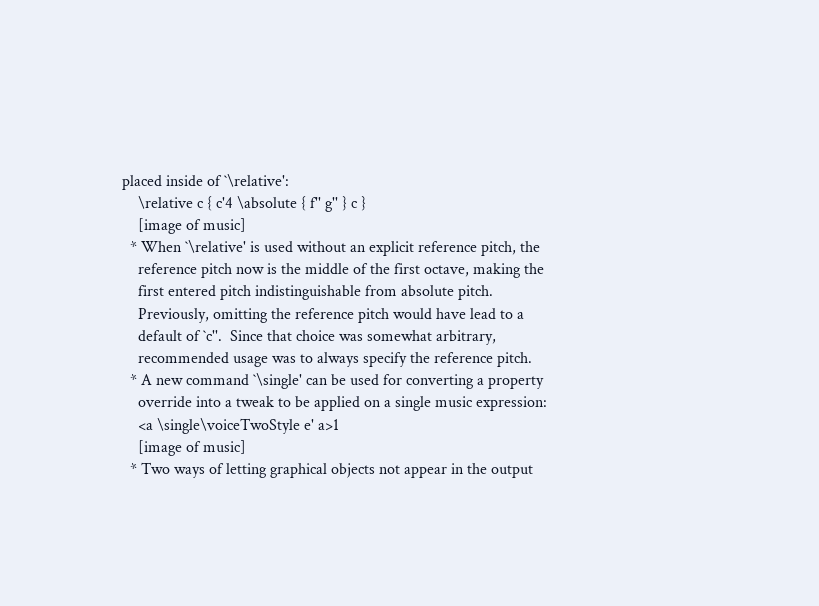placed inside of `\relative':
    \relative c { c'4 \absolute { f'' g'' } c }
    [image of music]
  * When `\relative' is used without an explicit reference pitch, the
    reference pitch now is the middle of the first octave, making the
    first entered pitch indistinguishable from absolute pitch.
    Previously, omitting the reference pitch would have lead to a
    default of `c''.  Since that choice was somewhat arbitrary,
    recommended usage was to always specify the reference pitch.
  * A new command `\single' can be used for converting a property
    override into a tweak to be applied on a single music expression:
    <a \single\voiceTwoStyle e' a>1
    [image of music]
  * Two ways of letting graphical objects not appear in the output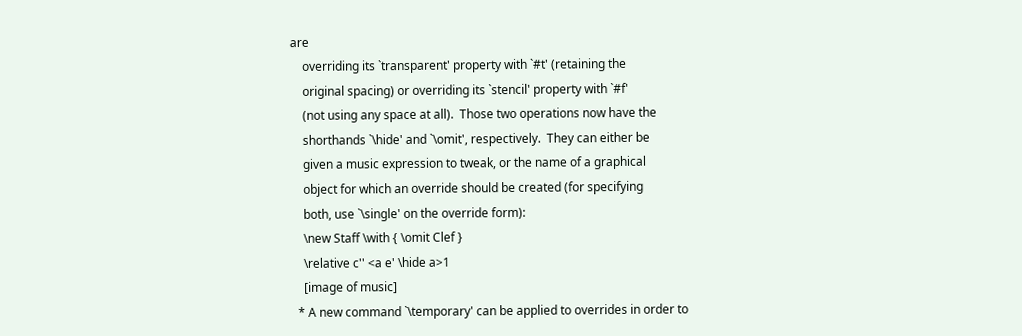are
    overriding its `transparent' property with `#t' (retaining the
    original spacing) or overriding its `stencil' property with `#f'
    (not using any space at all).  Those two operations now have the
    shorthands `\hide' and `\omit', respectively.  They can either be
    given a music expression to tweak, or the name of a graphical
    object for which an override should be created (for specifying
    both, use `\single' on the override form):
    \new Staff \with { \omit Clef }
    \relative c'' <a e' \hide a>1
    [image of music]
  * A new command `\temporary' can be applied to overrides in order to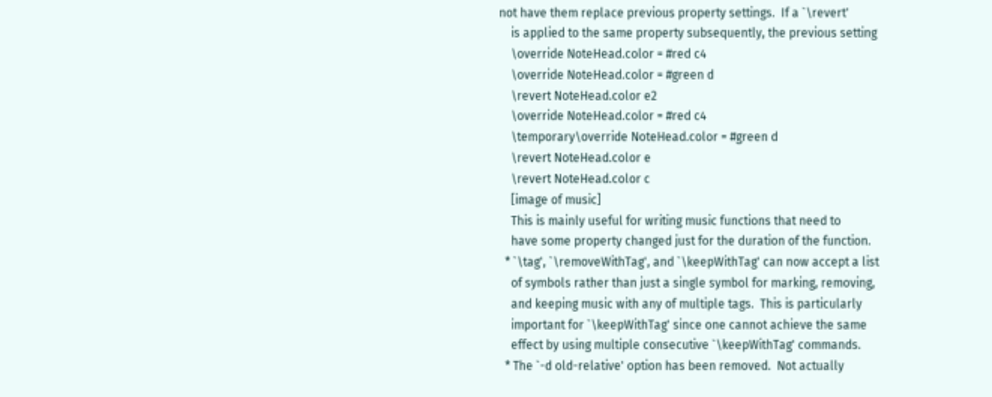not have them replace previous property settings.  If a `\revert'
    is applied to the same property subsequently, the previous setting
    \override NoteHead.color = #red c4
    \override NoteHead.color = #green d
    \revert NoteHead.color e2
    \override NoteHead.color = #red c4
    \temporary\override NoteHead.color = #green d
    \revert NoteHead.color e
    \revert NoteHead.color c
    [image of music]
    This is mainly useful for writing music functions that need to
    have some property changed just for the duration of the function.
  * `\tag', `\removeWithTag', and `\keepWithTag' can now accept a list
    of symbols rather than just a single symbol for marking, removing,
    and keeping music with any of multiple tags.  This is particularly
    important for `\keepWithTag' since one cannot achieve the same
    effect by using multiple consecutive `\keepWithTag' commands.
  * The `-d old-relative' option has been removed.  Not actually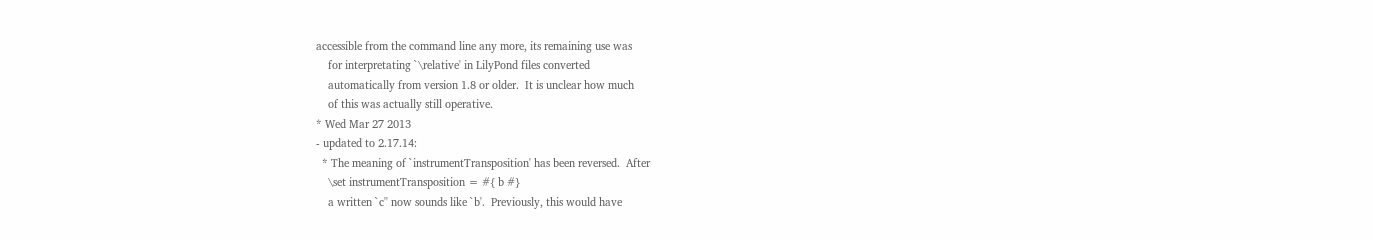accessible from the command line any more, its remaining use was
    for interpretating `\relative' in LilyPond files converted
    automatically from version 1.8 or older.  It is unclear how much
    of this was actually still operative.
* Wed Mar 27 2013
- updated to 2.17.14:
  * The meaning of `instrumentTransposition' has been reversed.  After
    \set instrumentTransposition = #{ b #}
    a written `c'' now sounds like `b'.  Previously, this would have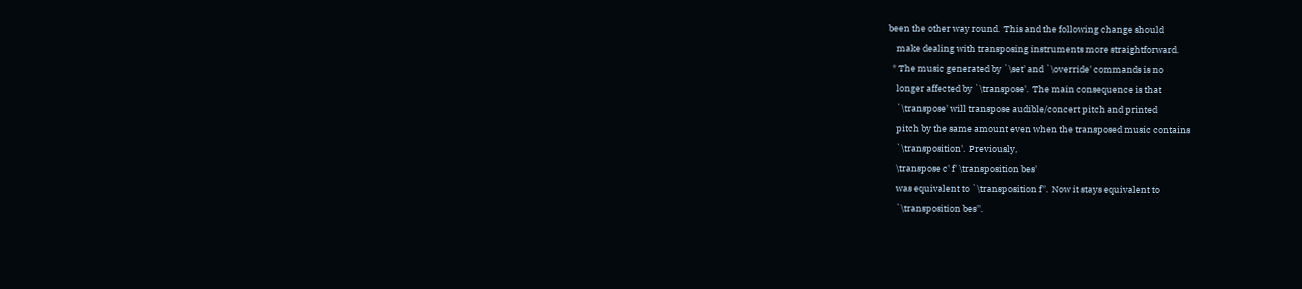been the other way round.  This and the following change should
    make dealing with transposing instruments more straightforward.
  * The music generated by `\set' and `\override' commands is no
    longer affected by `\transpose'.  The main consequence is that
    `\transpose' will transpose audible/concert pitch and printed
    pitch by the same amount even when the transposed music contains
    `\transposition'.  Previously,
    \transpose c' f' \transposition bes'
    was equivalent to `\transposition f''.  Now it stays equivalent to
    `\transposition bes''.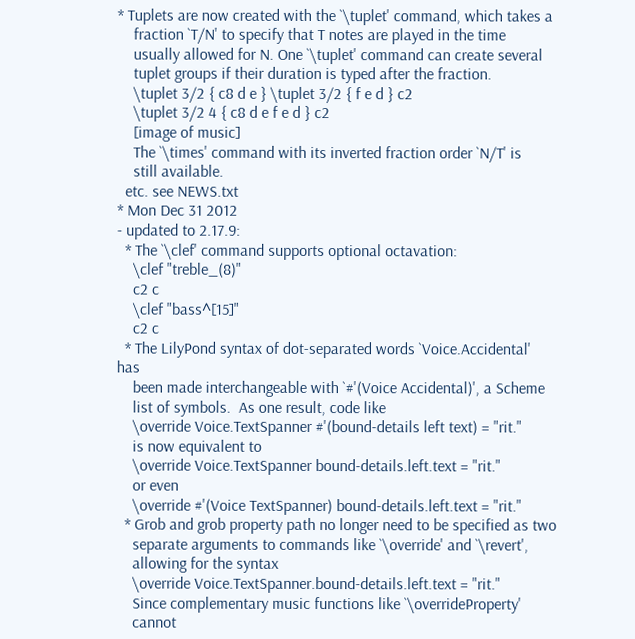* Tuplets are now created with the `\tuplet' command, which takes a
    fraction `T/N' to specify that T notes are played in the time
    usually allowed for N. One `\tuplet' command can create several
    tuplet groups if their duration is typed after the fraction.
    \tuplet 3/2 { c8 d e } \tuplet 3/2 { f e d } c2
    \tuplet 3/2 4 { c8 d e f e d } c2
    [image of music]
    The `\times' command with its inverted fraction order `N/T' is
    still available.
  etc. see NEWS.txt
* Mon Dec 31 2012
- updated to 2.17.9:
  * The `\clef' command supports optional octavation:
    \clef "treble_(8)"
    c2 c
    \clef "bass^[15]"
    c2 c
  * The LilyPond syntax of dot-separated words `Voice.Accidental' has
    been made interchangeable with `#'(Voice Accidental)', a Scheme
    list of symbols.  As one result, code like
    \override Voice.TextSpanner #'(bound-details left text) = "rit."
    is now equivalent to
    \override Voice.TextSpanner bound-details.left.text = "rit."
    or even
    \override #'(Voice TextSpanner) bound-details.left.text = "rit."
  * Grob and grob property path no longer need to be specified as two
    separate arguments to commands like `\override' and `\revert',
    allowing for the syntax
    \override Voice.TextSpanner.bound-details.left.text = "rit."
    Since complementary music functions like `\overrideProperty'
    cannot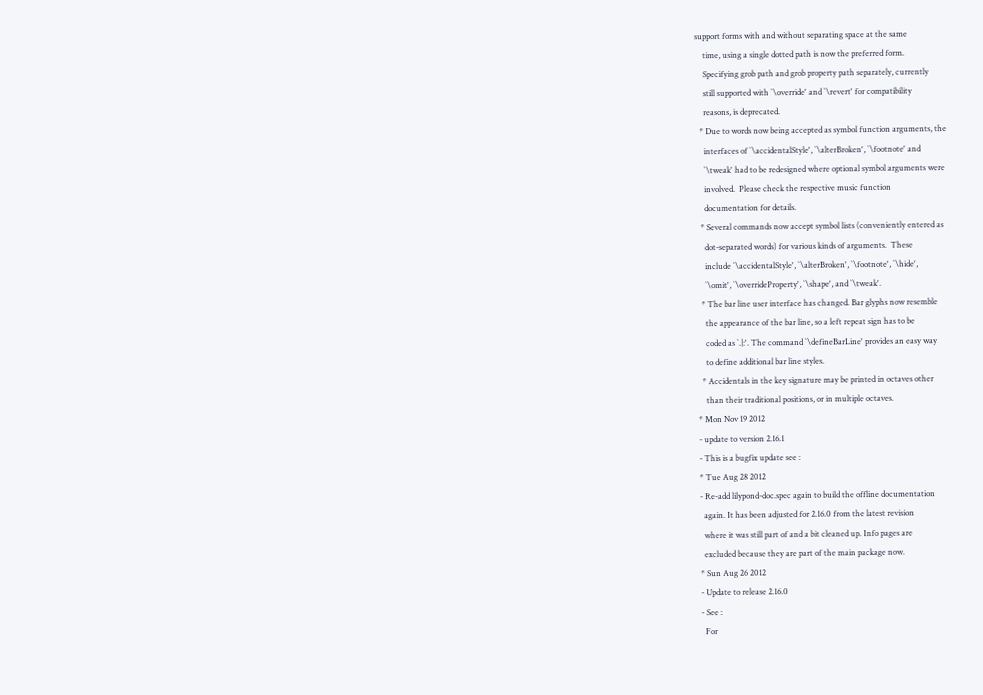support forms with and without separating space at the same
    time, using a single dotted path is now the preferred form.
    Specifying grob path and grob property path separately, currently
    still supported with `\override' and `\revert' for compatibility
    reasons, is deprecated.
  * Due to words now being accepted as symbol function arguments, the
    interfaces of `\accidentalStyle', `\alterBroken', `\footnote' and
    `\tweak' had to be redesigned where optional symbol arguments were
    involved.  Please check the respective music function
    documentation for details.
  * Several commands now accept symbol lists (conveniently entered as
    dot-separated words) for various kinds of arguments.  These
    include `\accidentalStyle', `\alterBroken', `\footnote', `\hide',
    `\omit', `\overrideProperty', `\shape', and `\tweak'.
  * The bar line user interface has changed. Bar glyphs now resemble
    the appearance of the bar line, so a left repeat sign has to be
    coded as `.|:'. The command `\defineBarLine' provides an easy way
    to define additional bar line styles.
  * Accidentals in the key signature may be printed in octaves other
    than their traditional positions, or in multiple octaves.
* Mon Nov 19 2012
- update to version 2.16.1
- This is a bugfix update see :
* Tue Aug 28 2012
- Re-add lilypond-doc.spec again to build the offline documentation
  again. It has been adjusted for 2.16.0 from the latest revision
  where it was still part of and a bit cleaned up. Info pages are
  excluded because they are part of the main package now.
* Sun Aug 26 2012
- Update to release 2.16.0
- See :
  For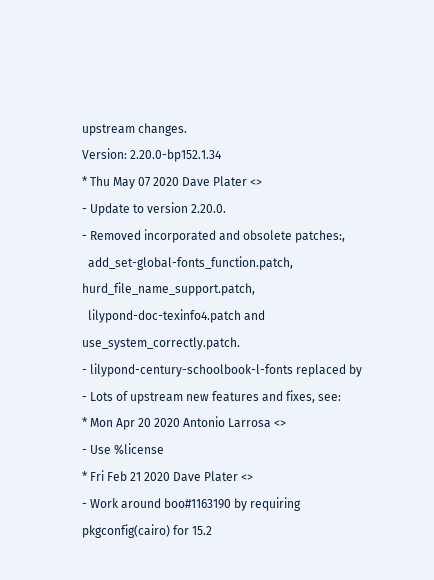upstream changes.
Version: 2.20.0-bp152.1.34
* Thu May 07 2020 Dave Plater <>
- Update to version 2.20.0.
- Removed incorporated and obsolete patches:,
  add_set-global-fonts_function.patch, hurd_file_name_support.patch,
  lilypond-doc-texinfo4.patch and  use_system_correctly.patch.
- lilypond-century-schoolbook-l-fonts replaced by
- Lots of upstream new features and fixes, see:
* Mon Apr 20 2020 Antonio Larrosa <>
- Use %license
* Fri Feb 21 2020 Dave Plater <>
- Work around boo#1163190 by requiring pkgconfig(cairo) for 15.2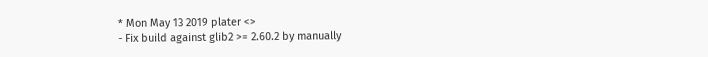* Mon May 13 2019 plater <>
- Fix build against glib2 >= 2.60.2 by manually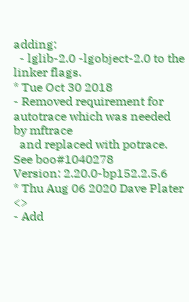adding:
  - lglib-2.0 -lgobject-2.0 to the linker flags.
* Tue Oct 30 2018
- Removed requirement for autotrace which was needed by mftrace
  and replaced with potrace. See boo#1040278
Version: 2.20.0-bp152.2.5.6
* Thu Aug 06 2020 Dave Plater <>
- Add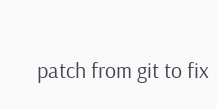patch from git to fix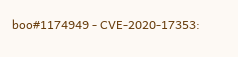boo#1174949 - CVE-2020-17353: